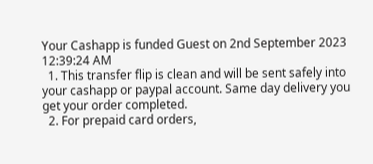Your Cashapp is funded Guest on 2nd September 2023 12:39:24 AM
  1. This transfer flip is clean and will be sent safely into your cashapp or paypal account. Same day delivery you get your order completed.
  2. For prepaid card orders,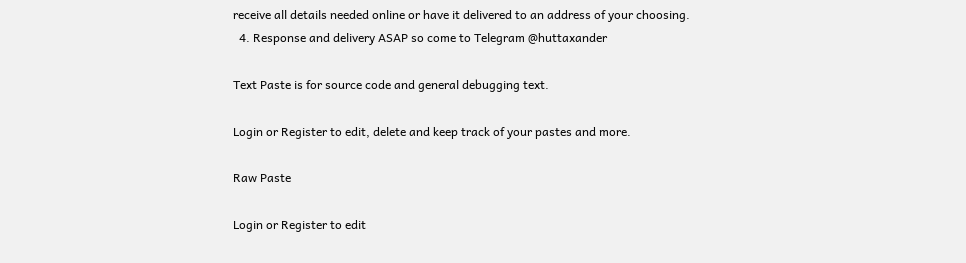receive all details needed online or have it delivered to an address of your choosing.
  4. Response and delivery ASAP so come to Telegram @huttaxander

Text Paste is for source code and general debugging text.

Login or Register to edit, delete and keep track of your pastes and more.

Raw Paste

Login or Register to edit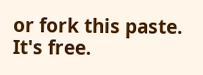or fork this paste. It's free.